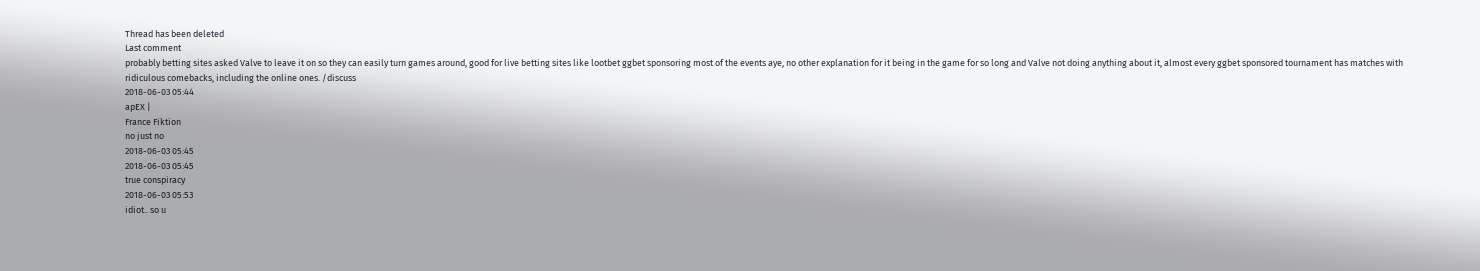Thread has been deleted
Last comment
probably betting sites asked Valve to leave it on so they can easily turn games around, good for live betting sites like lootbet ggbet sponsoring most of the events aye, no other explanation for it being in the game for so long and Valve not doing anything about it, almost every ggbet sponsored tournament has matches with ridiculous comebacks, including the online ones. /discuss
2018-06-03 05:44
apEX |
France Fiktion
no just no
2018-06-03 05:45
2018-06-03 05:45
true conspiracy
2018-06-03 05:53
idiot.. so u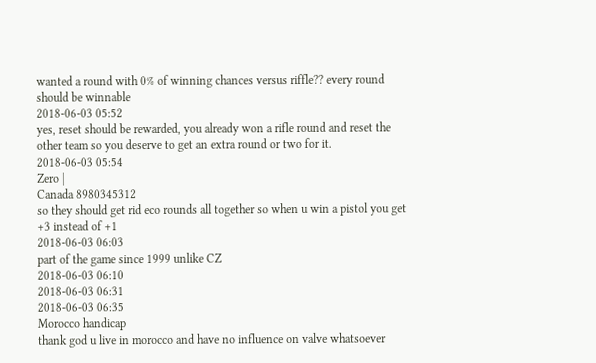wanted a round with 0% of winning chances versus riffle?? every round should be winnable
2018-06-03 05:52
yes, reset should be rewarded, you already won a rifle round and reset the other team so you deserve to get an extra round or two for it.
2018-06-03 05:54
Zero |
Canada 8980345312
so they should get rid eco rounds all together so when u win a pistol you get +3 instead of +1
2018-06-03 06:03
part of the game since 1999 unlike CZ
2018-06-03 06:10
2018-06-03 06:31
2018-06-03 06:35
Morocco handicap
thank god u live in morocco and have no influence on valve whatsoever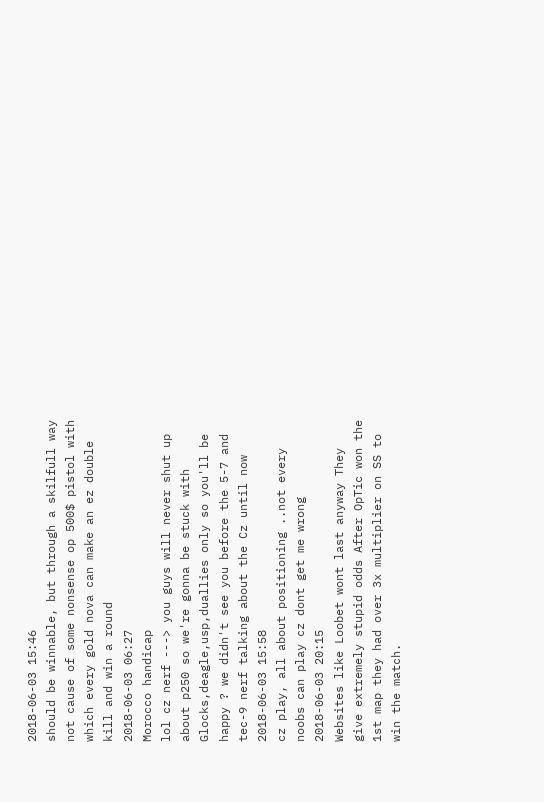2018-06-03 15:46
should be winnable, but through a skilfull way not cause of some nonsense op 500$ pistol with which every gold nova can make an ez double kill and win a round
2018-06-03 06:27
Morocco handicap
lol cz nerf ---> you guys will never shut up about p250 so we're gonna be stuck with Glocks,deagle,usp,duallies only so you'll be happy ? we didn't see you before the 5-7 and tec-9 nerf talking about the Cz until now
2018-06-03 15:58
cz play, all about positioning ..not every noobs can play cz dont get me wrong
2018-06-03 20:15
Websites like Loobet wont last anyway They give extremely stupid odds After OpTic won the 1st map they had over 3x multiplier on SS to win the match.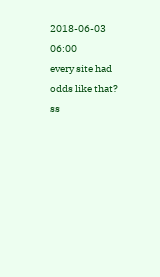2018-06-03 06:00
every site had odds like that? ss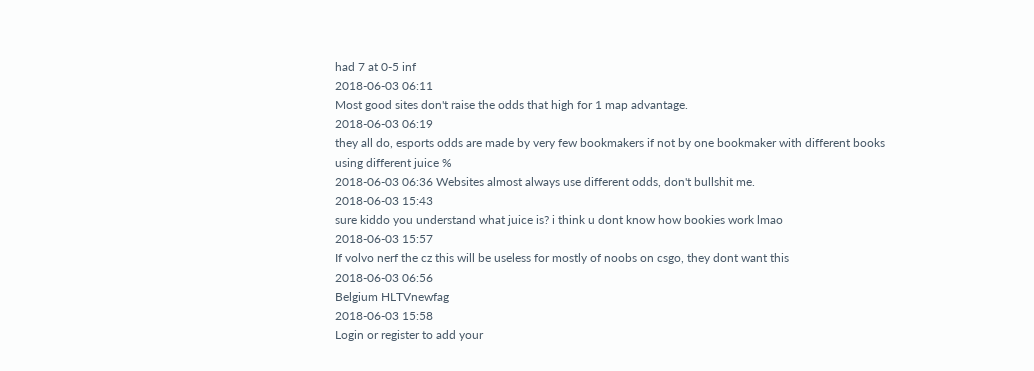had 7 at 0-5 inf
2018-06-03 06:11
Most good sites don't raise the odds that high for 1 map advantage.
2018-06-03 06:19
they all do, esports odds are made by very few bookmakers if not by one bookmaker with different books using different juice %
2018-06-03 06:36 Websites almost always use different odds, don't bullshit me.
2018-06-03 15:43
sure kiddo you understand what juice is? i think u dont know how bookies work lmao
2018-06-03 15:57
If volvo nerf the cz this will be useless for mostly of noobs on csgo, they dont want this
2018-06-03 06:56
Belgium HLTVnewfag
2018-06-03 15:58
Login or register to add your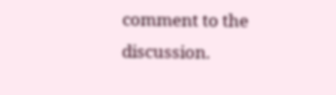comment to the discussion.